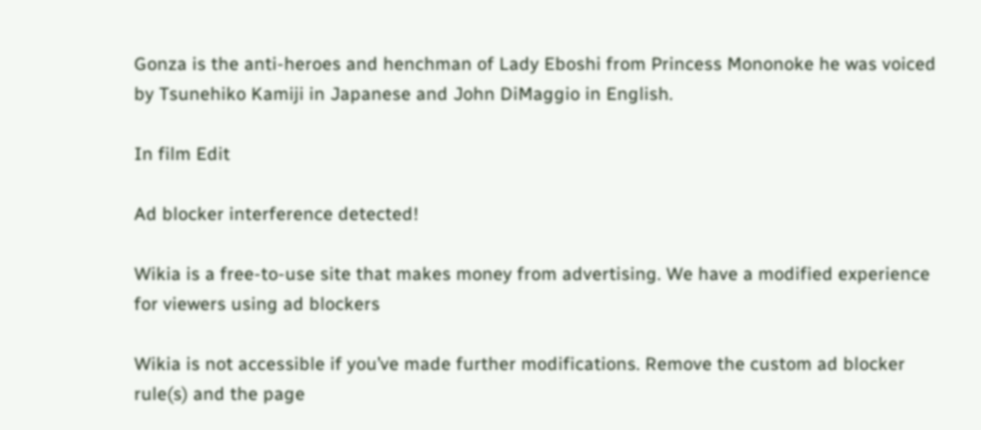Gonza is the anti-heroes and henchman of Lady Eboshi from Princess Mononoke he was voiced by Tsunehiko Kamiji in Japanese and John DiMaggio in English.

In film Edit

Ad blocker interference detected!

Wikia is a free-to-use site that makes money from advertising. We have a modified experience for viewers using ad blockers

Wikia is not accessible if you’ve made further modifications. Remove the custom ad blocker rule(s) and the page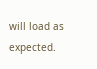will load as expected.